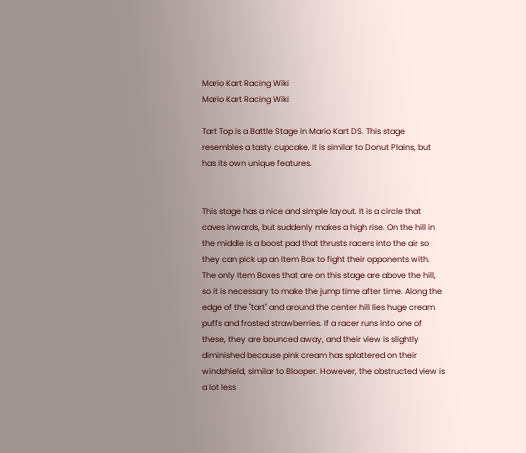Mario Kart Racing Wiki
Mario Kart Racing Wiki

Tart Top is a Battle Stage in Mario Kart DS. This stage resembles a tasty cupcake. It is similar to Donut Plains, but has its own unique features.


This stage has a nice and simple layout. It is a circle that caves inwards, but suddenly makes a high rise. On the hill in the middle is a boost pad that thrusts racers into the air so they can pick up an Item Box to fight their opponents with. The only Item Boxes that are on this stage are above the hill, so it is necessary to make the jump time after time. Along the edge of the "tart" and around the center hill lies huge cream puffs and frosted strawberries. If a racer runs into one of these, they are bounced away, and their view is slightly diminished because pink cream has splattered on their windshield, similar to Blooper. However, the obstructed view is a lot less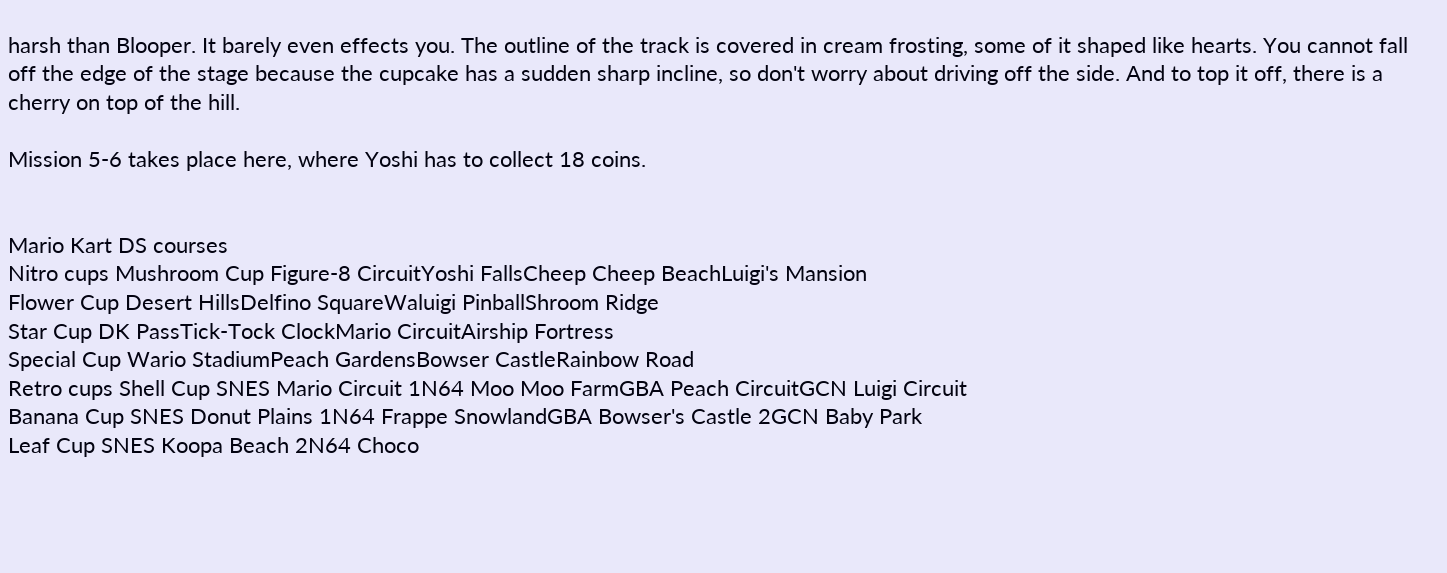harsh than Blooper. It barely even effects you. The outline of the track is covered in cream frosting, some of it shaped like hearts. You cannot fall off the edge of the stage because the cupcake has a sudden sharp incline, so don't worry about driving off the side. And to top it off, there is a cherry on top of the hill.

Mission 5-6 takes place here, where Yoshi has to collect 18 coins.


Mario Kart DS courses
Nitro cups Mushroom Cup Figure-8 CircuitYoshi FallsCheep Cheep BeachLuigi's Mansion
Flower Cup Desert HillsDelfino SquareWaluigi PinballShroom Ridge
Star Cup DK PassTick-Tock ClockMario CircuitAirship Fortress
Special Cup Wario StadiumPeach GardensBowser CastleRainbow Road
Retro cups Shell Cup SNES Mario Circuit 1N64 Moo Moo FarmGBA Peach CircuitGCN Luigi Circuit
Banana Cup SNES Donut Plains 1N64 Frappe SnowlandGBA Bowser's Castle 2GCN Baby Park
Leaf Cup SNES Koopa Beach 2N64 Choco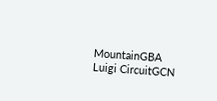MountainGBA Luigi CircuitGCN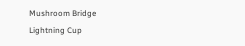Mushroom Bridge
Lightning Cup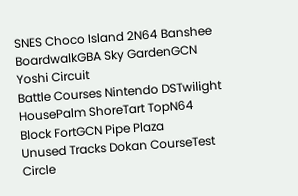SNES Choco Island 2N64 Banshee BoardwalkGBA Sky GardenGCN Yoshi Circuit
Battle Courses Nintendo DSTwilight HousePalm ShoreTart TopN64 Block FortGCN Pipe Plaza
Unused Tracks Dokan CourseTest Circle